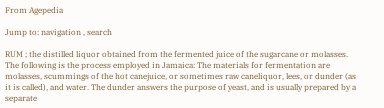From Agepedia

Jump to: navigation , search

RUM ; the distilled liquor obtained from the fermented juice of the sugarcane or molasses. The following is the process employed in Jamaica: The materials for fermentation are molasses, scummings of the hot canejuice, or sometimes raw caneliquor, lees, or dunder (as it is called), and water. The dunder answers the purpose of yeast, and is usually prepared by a separate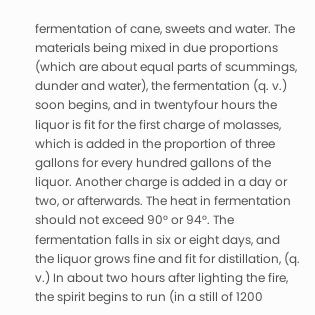fermentation of cane, sweets and water. The materials being mixed in due proportions (which are about equal parts of scummings, dunder and water), the fermentation (q. v.) soon begins, and in twentyfour hours the liquor is fit for the first charge of molasses, which is added in the proportion of three gallons for every hundred gallons of the liquor. Another charge is added in a day or two, or afterwards. The heat in fermentation should not exceed 90° or 94°. The fermentation falls in six or eight days, and the liquor grows fine and fit for distillation, (q. v.) In about two hours after lighting the fire, the spirit begins to run (in a still of 1200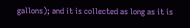gallons); and it is collected as long as it is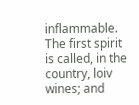inflammable. The first spirit is called, in the country, loiv wines; and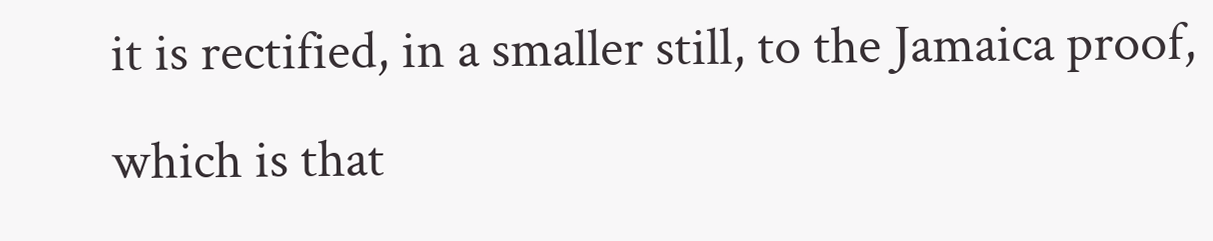it is rectified, in a smaller still, to the Jamaica proof, which is that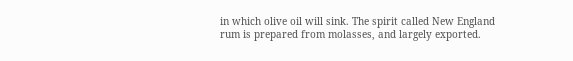in which olive oil will sink. The spirit called New England rum is prepared from molasses, and largely exported.